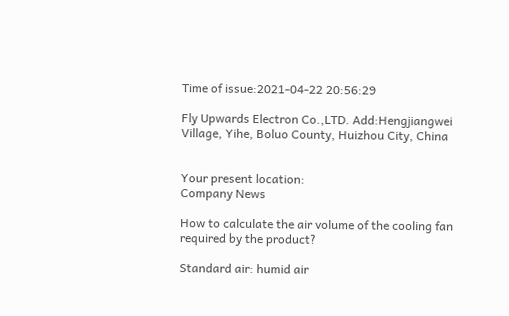Time of issue:2021-04-22 20:56:29

Fly Upwards Electron Co.,LTD. Add:Hengjiangwei Village, Yihe, Boluo County, Huizhou City, China


Your present location:
Company News

How to calculate the air volume of the cooling fan required by the product?

Standard air: humid air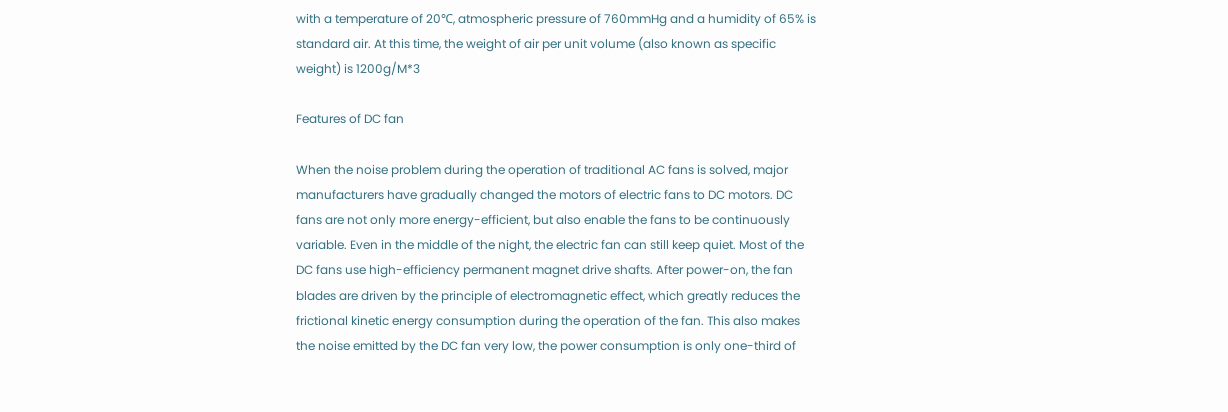with a temperature of 20℃, atmospheric pressure of 760mmHg and a humidity of 65% is standard air. At this time, the weight of air per unit volume (also known as specific weight) is 1200g/M*3

Features of DC fan

When the noise problem during the operation of traditional AC fans is solved, major manufacturers have gradually changed the motors of electric fans to DC motors. DC fans are not only more energy-efficient, but also enable the fans to be continuously variable. Even in the middle of the night, the electric fan can still keep quiet. Most of the DC fans use high-efficiency permanent magnet drive shafts. After power-on, the fan blades are driven by the principle of electromagnetic effect, which greatly reduces the frictional kinetic energy consumption during the operation of the fan. This also makes the noise emitted by the DC fan very low, the power consumption is only one-third of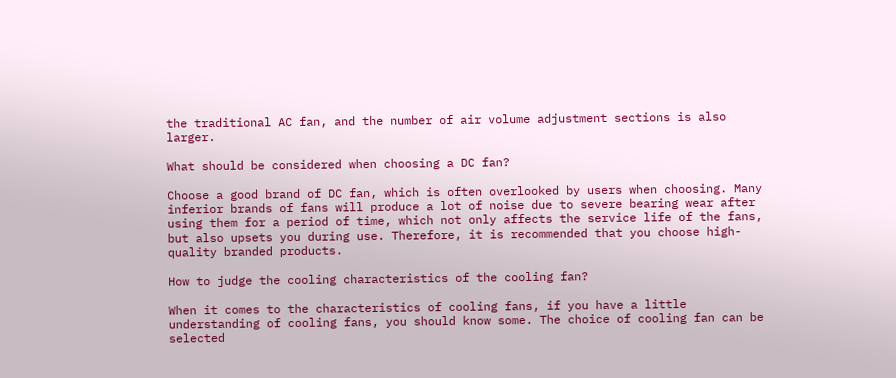the traditional AC fan, and the number of air volume adjustment sections is also larger.

What should be considered when choosing a DC fan?

Choose a good brand of DC fan, which is often overlooked by users when choosing. Many inferior brands of fans will produce a lot of noise due to severe bearing wear after using them for a period of time, which not only affects the service life of the fans, but also upsets you during use. Therefore, it is recommended that you choose high-quality branded products.

How to judge the cooling characteristics of the cooling fan?

When it comes to the characteristics of cooling fans, if you have a little understanding of cooling fans, you should know some. The choice of cooling fan can be selected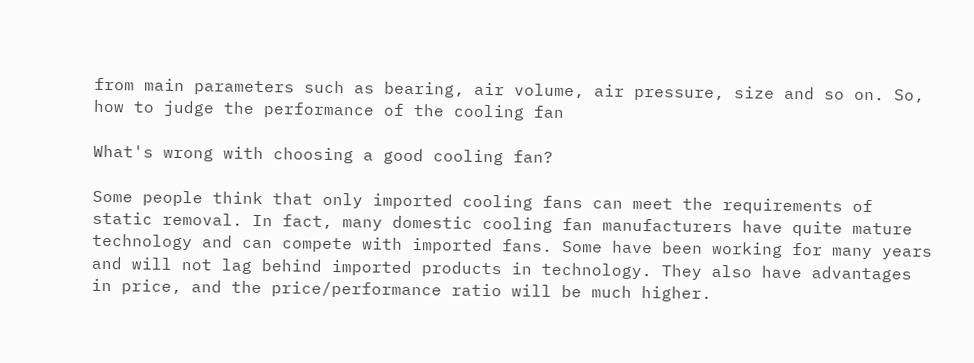from main parameters such as bearing, air volume, air pressure, size and so on. So, how to judge the performance of the cooling fan

What's wrong with choosing a good cooling fan?

Some people think that only imported cooling fans can meet the requirements of static removal. In fact, many domestic cooling fan manufacturers have quite mature technology and can compete with imported fans. Some have been working for many years and will not lag behind imported products in technology. They also have advantages in price, and the price/performance ratio will be much higher.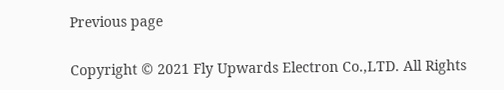Previous page

Copyright © 2021 Fly Upwards Electron Co.,LTD. All Rights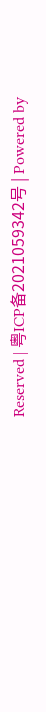Reserved | 粤ICP备2021059342号 | Powered by